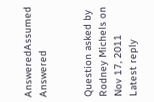AnsweredAssumed Answered


Question asked by Rodney Michels on Nov 17, 2011
Latest reply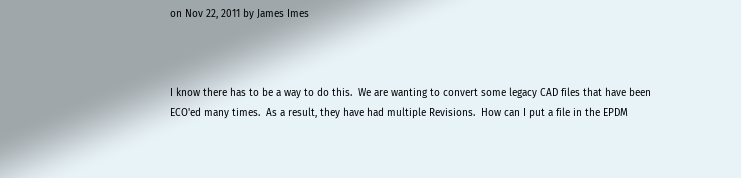on Nov 22, 2011 by James Imes



I know there has to be a way to do this.  We are wanting to convert some legacy CAD files that have been ECO'ed many times.  As a result, they have had multiple Revisions.  How can I put a file in the EPDM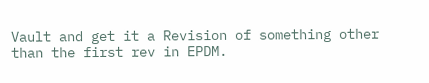Vault and get it a Revision of something other than the first rev in EPDM.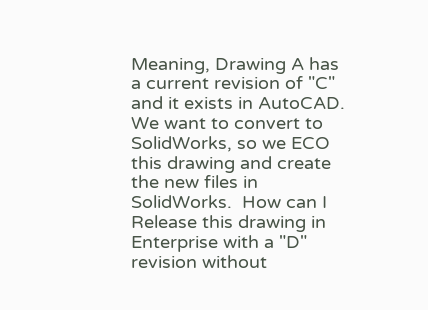Meaning, Drawing A has a current revision of "C" and it exists in AutoCAD.  We want to convert to SolidWorks, so we ECO this drawing and create the new files in SolidWorks.  How can I Release this drawing in Enterprise with a "D" revision without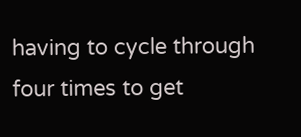having to cycle through four times to get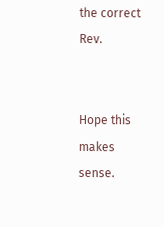the correct Rev.


Hope this makes sense.